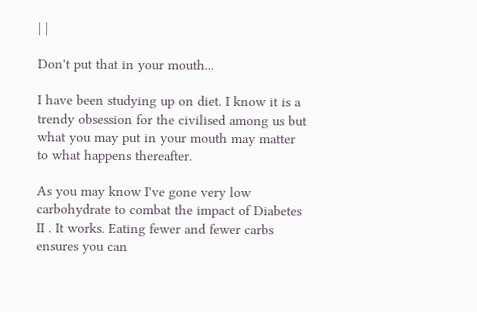| |

Don't put that in your mouth...

I have been studying up on diet. I know it is a trendy obsession for the civilised among us but what you may put in your mouth may matter to what happens thereafter.

As you may know I've gone very low carbohydrate to combat the impact of Diabetes II . It works. Eating fewer and fewer carbs ensures you can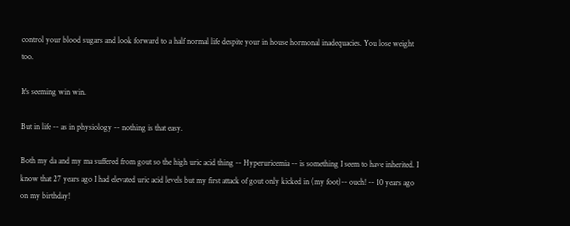control your blood sugars and look forward to a half normal life despite your in house hormonal inadequacies. You lose weight too.

It's seeming win win.

But in life -- as in physiology -- nothing is that easy.

Both my da and my ma suffered from gout so the high uric acid thing -- Hyperuricemia -- is something I seem to have inherited. I know that 27 years ago I had elevated uric acid levels but my first attack of gout only kicked in (my foot)-- ouch! -- 10 years ago on my birthday!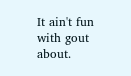It ain't fun with gout about.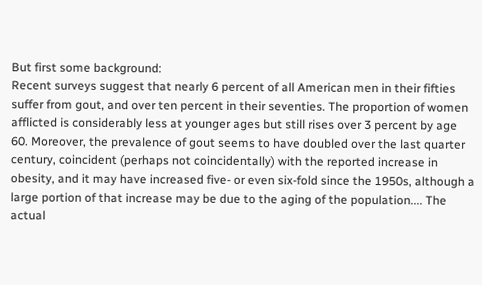But first some background:
Recent surveys suggest that nearly 6 percent of all American men in their fifties suffer from gout, and over ten percent in their seventies. The proportion of women afflicted is considerably less at younger ages but still rises over 3 percent by age 60. Moreover, the prevalence of gout seems to have doubled over the last quarter century, coincident (perhaps not coincidentally) with the reported increase in obesity, and it may have increased five- or even six-fold since the 1950s, although a large portion of that increase may be due to the aging of the population.... The actual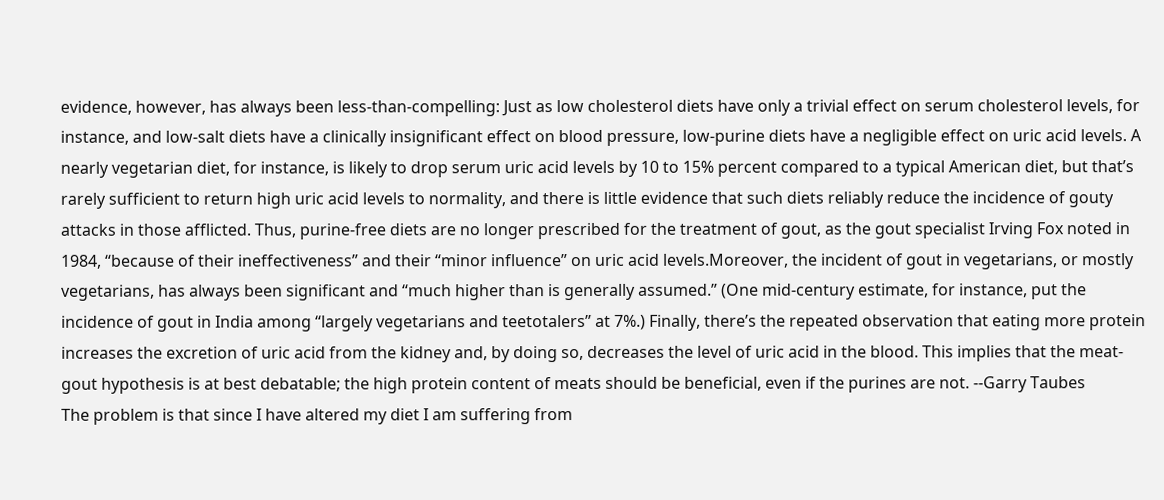evidence, however, has always been less-than-compelling: Just as low cholesterol diets have only a trivial effect on serum cholesterol levels, for instance, and low-salt diets have a clinically insignificant effect on blood pressure, low-purine diets have a negligible effect on uric acid levels. A nearly vegetarian diet, for instance, is likely to drop serum uric acid levels by 10 to 15% percent compared to a typical American diet, but that’s rarely sufficient to return high uric acid levels to normality, and there is little evidence that such diets reliably reduce the incidence of gouty attacks in those afflicted. Thus, purine-free diets are no longer prescribed for the treatment of gout, as the gout specialist Irving Fox noted in 1984, “because of their ineffectiveness” and their “minor influence” on uric acid levels.Moreover, the incident of gout in vegetarians, or mostly vegetarians, has always been significant and “much higher than is generally assumed.” (One mid-century estimate, for instance, put the incidence of gout in India among “largely vegetarians and teetotalers” at 7%.) Finally, there’s the repeated observation that eating more protein increases the excretion of uric acid from the kidney and, by doing so, decreases the level of uric acid in the blood. This implies that the meat-gout hypothesis is at best debatable; the high protein content of meats should be beneficial, even if the purines are not. --Garry Taubes
The problem is that since I have altered my diet I am suffering from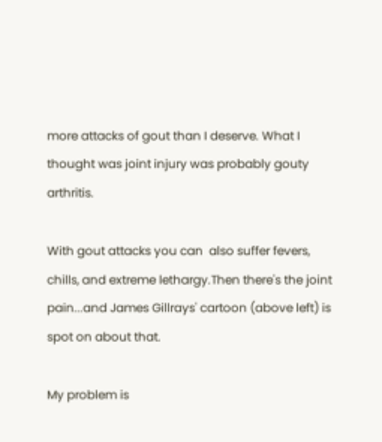more attacks of gout than I deserve. What I thought was joint injury was probably gouty arthritis.

With gout attacks you can  also suffer fevers, chills, and extreme lethargy.Then there's the joint pain...and James Gillrays' cartoon (above left) is spot on about that.

My problem is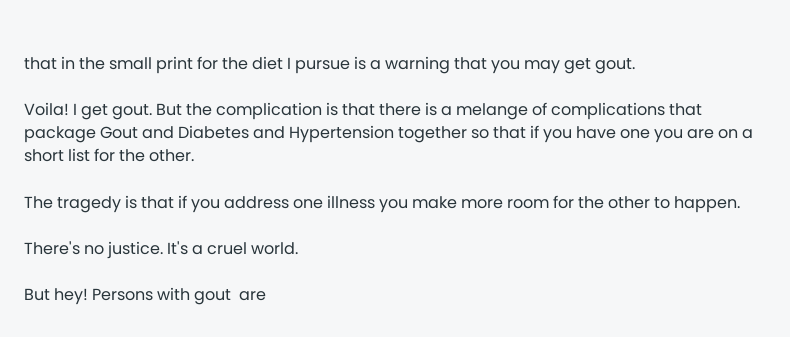that in the small print for the diet I pursue is a warning that you may get gout.

Voila! I get gout. But the complication is that there is a melange of complications that package Gout and Diabetes and Hypertension together so that if you have one you are on a short list for the other.

The tragedy is that if you address one illness you make more room for the other to happen.

There's no justice. It's a cruel world.

But hey! Persons with gout  are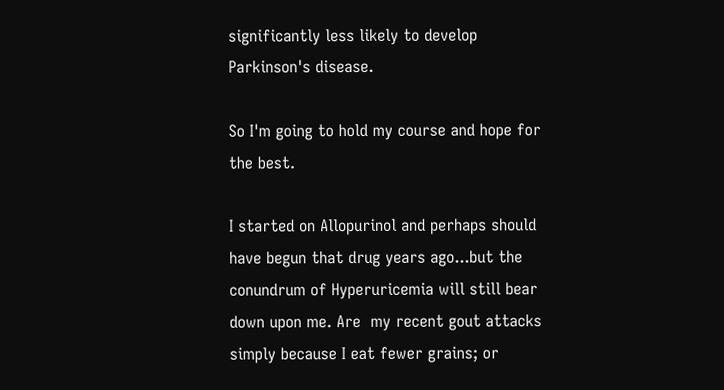significantly less likely to develop Parkinson's disease.

So I'm going to hold my course and hope for the best.

I started on Allopurinol and perhaps should have begun that drug years ago...but the conundrum of Hyperuricemia will still bear down upon me. Are  my recent gout attacks simply because I eat fewer grains; or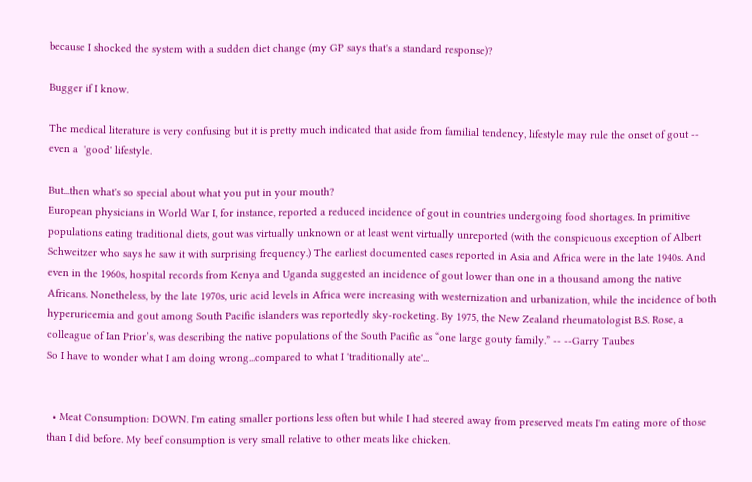because I shocked the system with a sudden diet change (my GP says that's a standard response)?

Bugger if I know.

The medical literature is very confusing but it is pretty much indicated that aside from familial tendency, lifestyle may rule the onset of gout -- even a  'good' lifestyle.

But...then what's so special about what you put in your mouth?
European physicians in World War I, for instance, reported a reduced incidence of gout in countries undergoing food shortages. In primitive populations eating traditional diets, gout was virtually unknown or at least went virtually unreported (with the conspicuous exception of Albert Schweitzer who says he saw it with surprising frequency.) The earliest documented cases reported in Asia and Africa were in the late 1940s. And even in the 1960s, hospital records from Kenya and Uganda suggested an incidence of gout lower than one in a thousand among the native Africans. Nonetheless, by the late 1970s, uric acid levels in Africa were increasing with westernization and urbanization, while the incidence of both hyperuricemia and gout among South Pacific islanders was reportedly sky-rocketing. By 1975, the New Zealand rheumatologist B.S. Rose, a colleague of Ian Prior’s, was describing the native populations of the South Pacific as “one large gouty family.” -- --Garry Taubes
So I have to wonder what I am doing wrong...compared to what I 'traditionally ate'...


  • Meat Consumption: DOWN. I'm eating smaller portions less often but while I had steered away from preserved meats I'm eating more of those than I did before. My beef consumption is very small relative to other meats like chicken.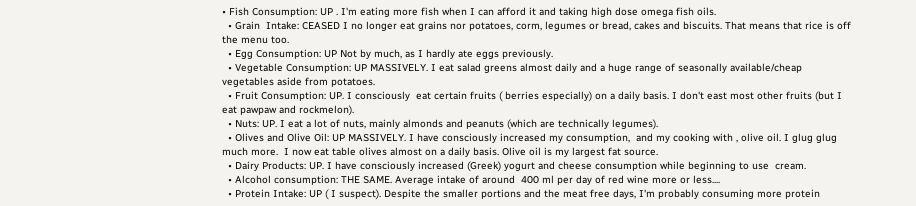• Fish Consumption: UP . I'm eating more fish when I can afford it and taking high dose omega fish oils.
  • Grain  Intake: CEASED I no longer eat grains nor potatoes, corm, legumes or bread, cakes and biscuits. That means that rice is off the menu too.
  • Egg Consumption: UP Not by much, as I hardly ate eggs previously.
  • Vegetable Consumption: UP MASSIVELY. I eat salad greens almost daily and a huge range of seasonally available/cheap vegetables aside from potatoes.
  • Fruit Consumption: UP. I consciously  eat certain fruits ( berries especially) on a daily basis. I don't east most other fruits (but I eat pawpaw and rockmelon).
  • Nuts: UP. I eat a lot of nuts, mainly almonds and peanuts (which are technically legumes).
  • Olives and Olive Oil: UP MASSIVELY. I have consciously increased my consumption,  and my cooking with , olive oil. I glug glug much more.  I now eat table olives almost on a daily basis. Olive oil is my largest fat source.
  • Dairy Products: UP. I have consciously increased (Greek) yogurt and cheese consumption while beginning to use  cream.
  • Alcohol consumption: THE SAME. Average intake of around  400 ml per day of red wine more or less....
  • Protein Intake: UP ( I suspect). Despite the smaller portions and the meat free days, I'm probably consuming more protein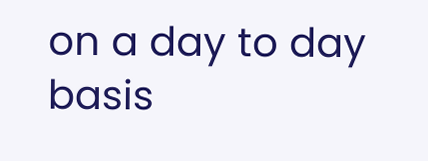on a day to day basis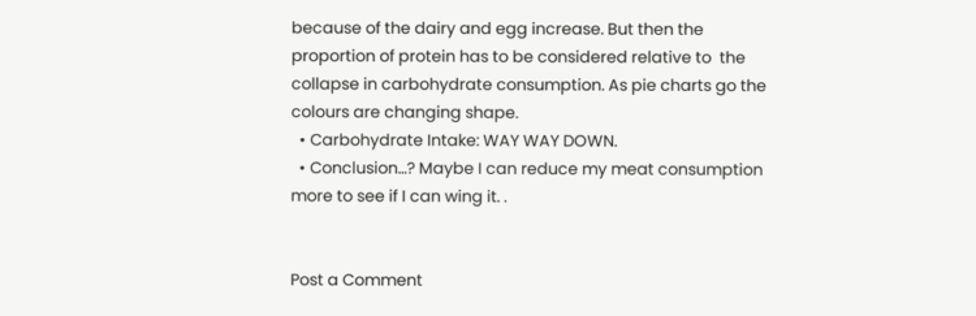because of the dairy and egg increase. But then the proportion of protein has to be considered relative to  the collapse in carbohydrate consumption. As pie charts go the colours are changing shape.
  • Carbohydrate Intake: WAY WAY DOWN.
  • Conclusion...? Maybe I can reduce my meat consumption more to see if I can wing it. .


Post a Comment